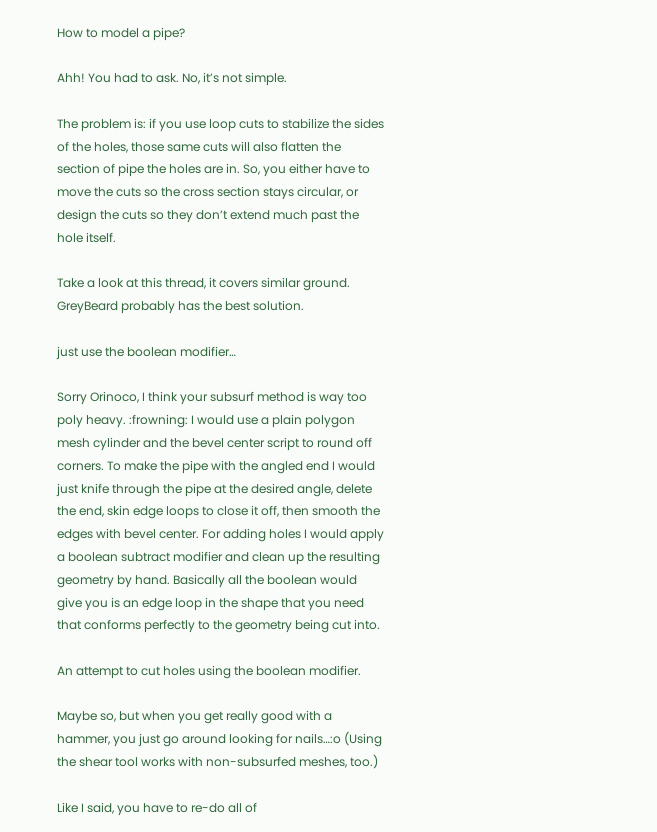How to model a pipe?

Ahh! You had to ask. No, it’s not simple.

The problem is: if you use loop cuts to stabilize the sides of the holes, those same cuts will also flatten the section of pipe the holes are in. So, you either have to move the cuts so the cross section stays circular, or design the cuts so they don’t extend much past the hole itself.

Take a look at this thread, it covers similar ground. GreyBeard probably has the best solution.

just use the boolean modifier…

Sorry Orinoco, I think your subsurf method is way too poly heavy. :frowning: I would use a plain polygon mesh cylinder and the bevel center script to round off corners. To make the pipe with the angled end I would just knife through the pipe at the desired angle, delete the end, skin edge loops to close it off, then smooth the edges with bevel center. For adding holes I would apply a boolean subtract modifier and clean up the resulting geometry by hand. Basically all the boolean would give you is an edge loop in the shape that you need that conforms perfectly to the geometry being cut into.

An attempt to cut holes using the boolean modifier.

Maybe so, but when you get really good with a hammer, you just go around looking for nails…:o (Using the shear tool works with non-subsurfed meshes, too.)

Like I said, you have to re-do all of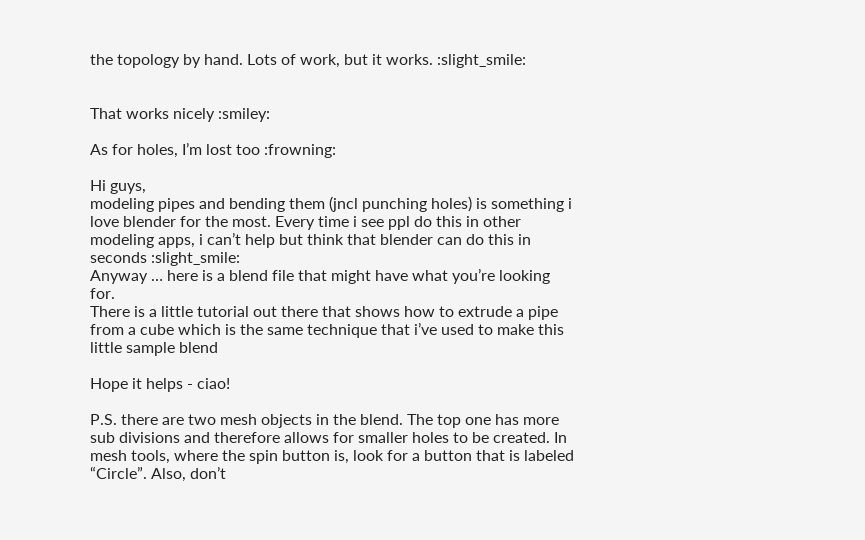the topology by hand. Lots of work, but it works. :slight_smile:


That works nicely :smiley:

As for holes, I’m lost too :frowning:

Hi guys,
modeling pipes and bending them (jncl punching holes) is something i love blender for the most. Every time i see ppl do this in other modeling apps, i can’t help but think that blender can do this in seconds :slight_smile:
Anyway … here is a blend file that might have what you’re looking for.
There is a little tutorial out there that shows how to extrude a pipe from a cube which is the same technique that i’ve used to make this little sample blend

Hope it helps - ciao!

P.S. there are two mesh objects in the blend. The top one has more sub divisions and therefore allows for smaller holes to be created. In mesh tools, where the spin button is, look for a button that is labeled “Circle”. Also, don’t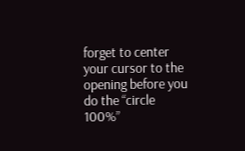forget to center your cursor to the opening before you do the “circle 100%”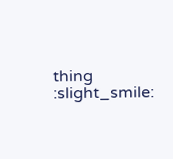thing :slight_smile: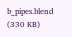b_pipes.blend (330 KB)